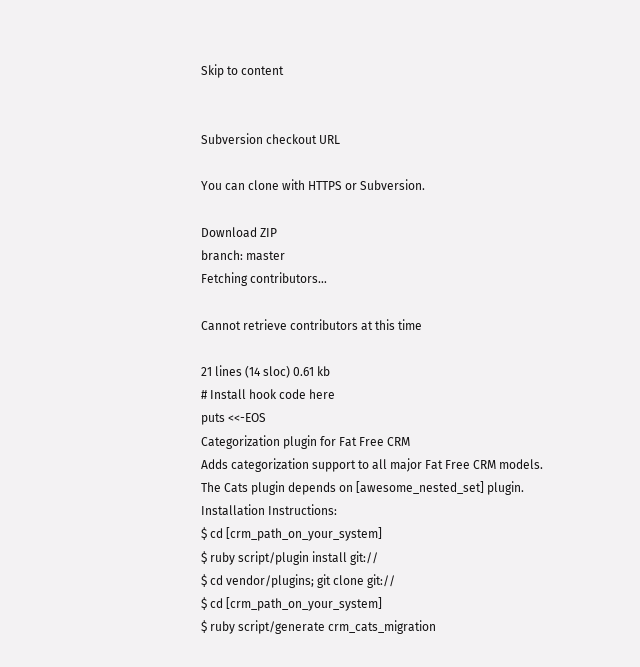Skip to content


Subversion checkout URL

You can clone with HTTPS or Subversion.

Download ZIP
branch: master
Fetching contributors…

Cannot retrieve contributors at this time

21 lines (14 sloc) 0.61 kb
# Install hook code here
puts <<-EOS
Categorization plugin for Fat Free CRM
Adds categorization support to all major Fat Free CRM models.
The Cats plugin depends on [awesome_nested_set] plugin.
Installation Instructions:
$ cd [crm_path_on_your_system]
$ ruby script/plugin install git://
$ cd vendor/plugins; git clone git://
$ cd [crm_path_on_your_system]
$ ruby script/generate crm_cats_migration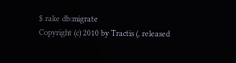$ rake db:migrate
Copyright (c) 2010 by Tractis (, released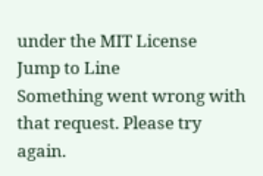under the MIT License
Jump to Line
Something went wrong with that request. Please try again.